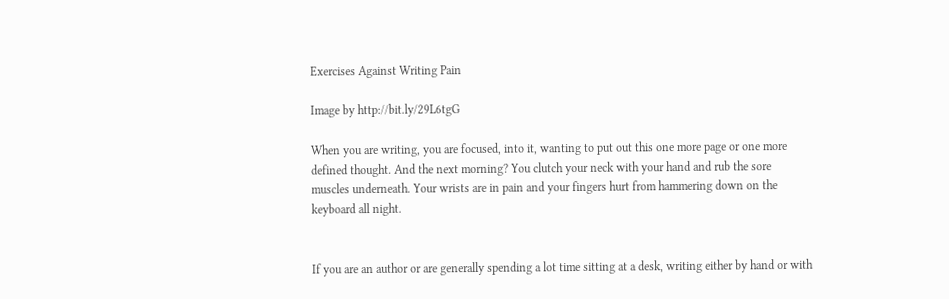Exercises Against Writing Pain

Image by http://bit.ly/29L6tgG

When you are writing, you are focused, into it, wanting to put out this one more page or one more defined thought. And the next morning? You clutch your neck with your hand and rub the sore muscles underneath. Your wrists are in pain and your fingers hurt from hammering down on the keyboard all night.


If you are an author or are generally spending a lot time sitting at a desk, writing either by hand or with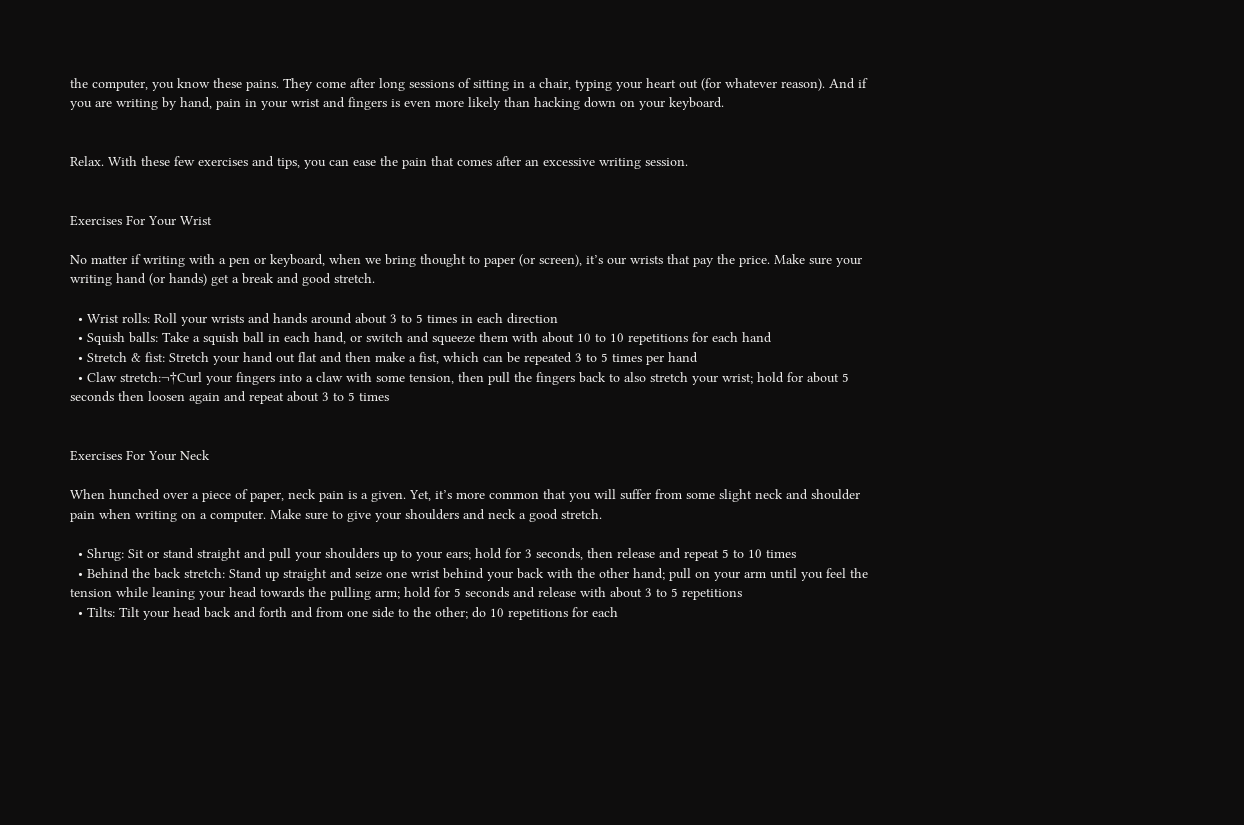the computer, you know these pains. They come after long sessions of sitting in a chair, typing your heart out (for whatever reason). And if you are writing by hand, pain in your wrist and fingers is even more likely than hacking down on your keyboard.


Relax. With these few exercises and tips, you can ease the pain that comes after an excessive writing session.


Exercises For Your Wrist

No matter if writing with a pen or keyboard, when we bring thought to paper (or screen), it’s our wrists that pay the price. Make sure your writing hand (or hands) get a break and good stretch.

  • Wrist rolls: Roll your wrists and hands around about 3 to 5 times in each direction
  • Squish balls: Take a squish ball in each hand, or switch and squeeze them with about 10 to 10 repetitions for each hand
  • Stretch & fist: Stretch your hand out flat and then make a fist, which can be repeated 3 to 5 times per hand
  • Claw stretch:¬†Curl your fingers into a claw with some tension, then pull the fingers back to also stretch your wrist; hold for about 5 seconds then loosen again and repeat about 3 to 5 times


Exercises For Your Neck

When hunched over a piece of paper, neck pain is a given. Yet, it’s more common that you will suffer from some slight neck and shoulder pain when writing on a computer. Make sure to give your shoulders and neck a good stretch.

  • Shrug: Sit or stand straight and pull your shoulders up to your ears; hold for 3 seconds, then release and repeat 5 to 10 times
  • Behind the back stretch: Stand up straight and seize one wrist behind your back with the other hand; pull on your arm until you feel the tension while leaning your head towards the pulling arm; hold for 5 seconds and release with about 3 to 5 repetitions
  • Tilts: Tilt your head back and forth and from one side to the other; do 10 repetitions for each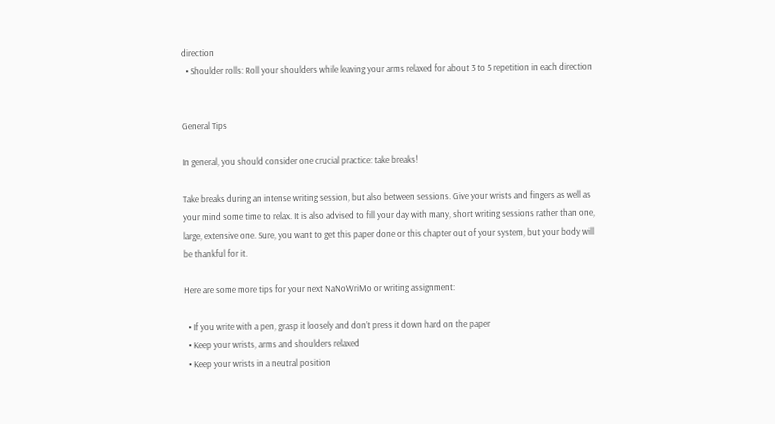direction
  • Shoulder rolls: Roll your shoulders while leaving your arms relaxed for about 3 to 5 repetition in each direction


General Tips

In general, you should consider one crucial practice: take breaks!

Take breaks during an intense writing session, but also between sessions. Give your wrists and fingers as well as your mind some time to relax. It is also advised to fill your day with many, short writing sessions rather than one, large, extensive one. Sure, you want to get this paper done or this chapter out of your system, but your body will be thankful for it.

Here are some more tips for your next NaNoWriMo or writing assignment:

  • If you write with a pen, grasp it loosely and don’t press it down hard on the paper
  • Keep your wrists, arms and shoulders relaxed
  • Keep your wrists in a neutral position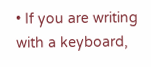• If you are writing with a keyboard,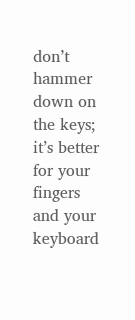don’t hammer down on the keys; it’s better for your fingers and your keyboard